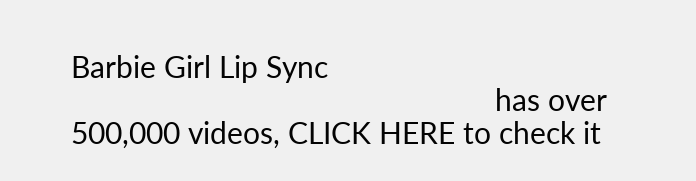Barbie Girl Lip Sync
                                                     has over 500,000 videos, CLICK HERE to check it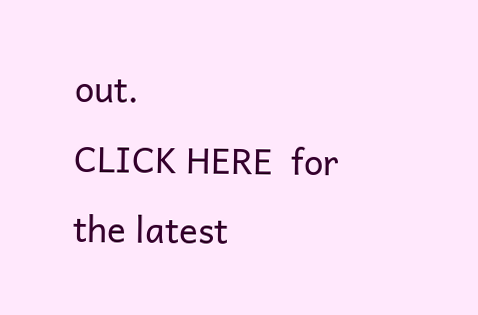out.                                                                                                                                                                                                                                                                           CLICK HERE  for the latest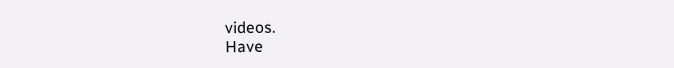videos.                                                                                                                                                                                                                                                                                                                    Have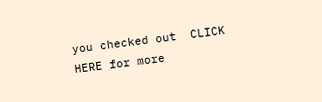you checked out  CLICK HERE for more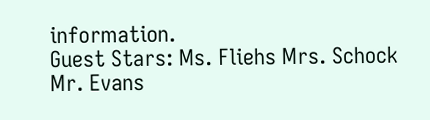information.
Guest Stars: Ms. Fliehs Mrs. Schock Mr. Evans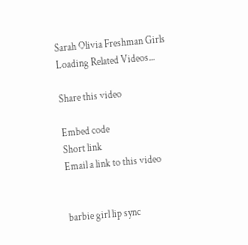Sarah Olivia Freshman Girls
Loading Related Videos...

Share this video

Embed code
Short link
Email a link to this video


barbie girl lip sync